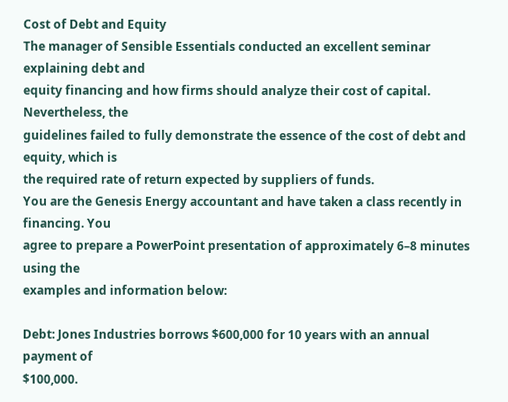Cost of Debt and Equity
The manager of Sensible Essentials conducted an excellent seminar explaining debt and
equity financing and how firms should analyze their cost of capital. Nevertheless, the
guidelines failed to fully demonstrate the essence of the cost of debt and equity, which is
the required rate of return expected by suppliers of funds.
You are the Genesis Energy accountant and have taken a class recently in financing. You
agree to prepare a PowerPoint presentation of approximately 6–8 minutes using the
examples and information below:

Debt: Jones Industries borrows $600,000 for 10 years with an annual payment of
$100,000.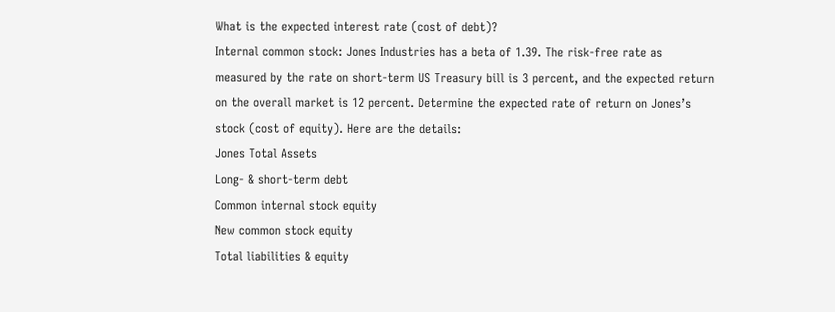What is the expected interest rate (cost of debt)?
Internal common stock: Jones Industries has a beta of 1.39. The risk-free rate as
measured by the rate on short-term US Treasury bill is 3 percent, and the expected return
on the overall market is 12 percent. Determine the expected rate of return on Jones’s
stock (cost of equity). Here are the details:
Jones Total Assets
Long- & short-term debt
Common internal stock equity
New common stock equity
Total liabilities & equity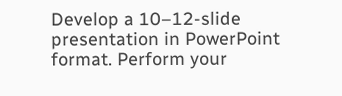Develop a 10–12-slide presentation in PowerPoint format. Perform your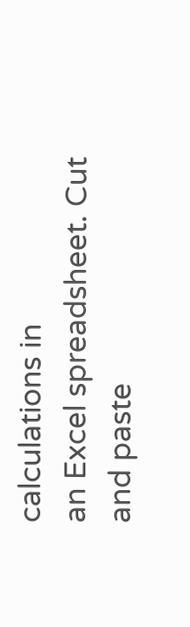calculations in
an Excel spreadsheet. Cut and paste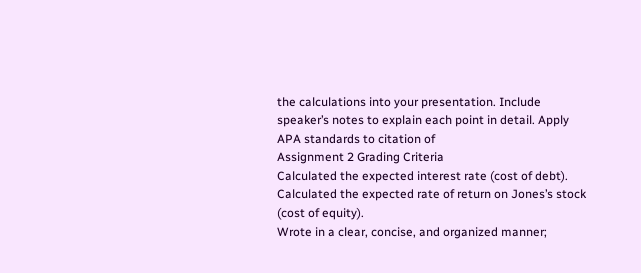the calculations into your presentation. Include
speaker’s notes to explain each point in detail. Apply APA standards to citation of
Assignment 2 Grading Criteria
Calculated the expected interest rate (cost of debt).
Calculated the expected rate of return on Jones’s stock (cost of equity).
Wrote in a clear, concise, and organized manner;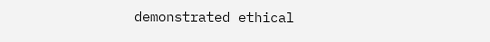demonstrated ethical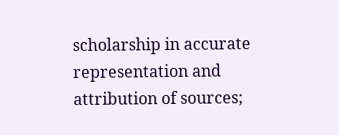scholarship in accurate representation and attribution of sources;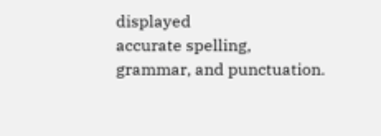displayed
accurate spelling, grammar, and punctuation.